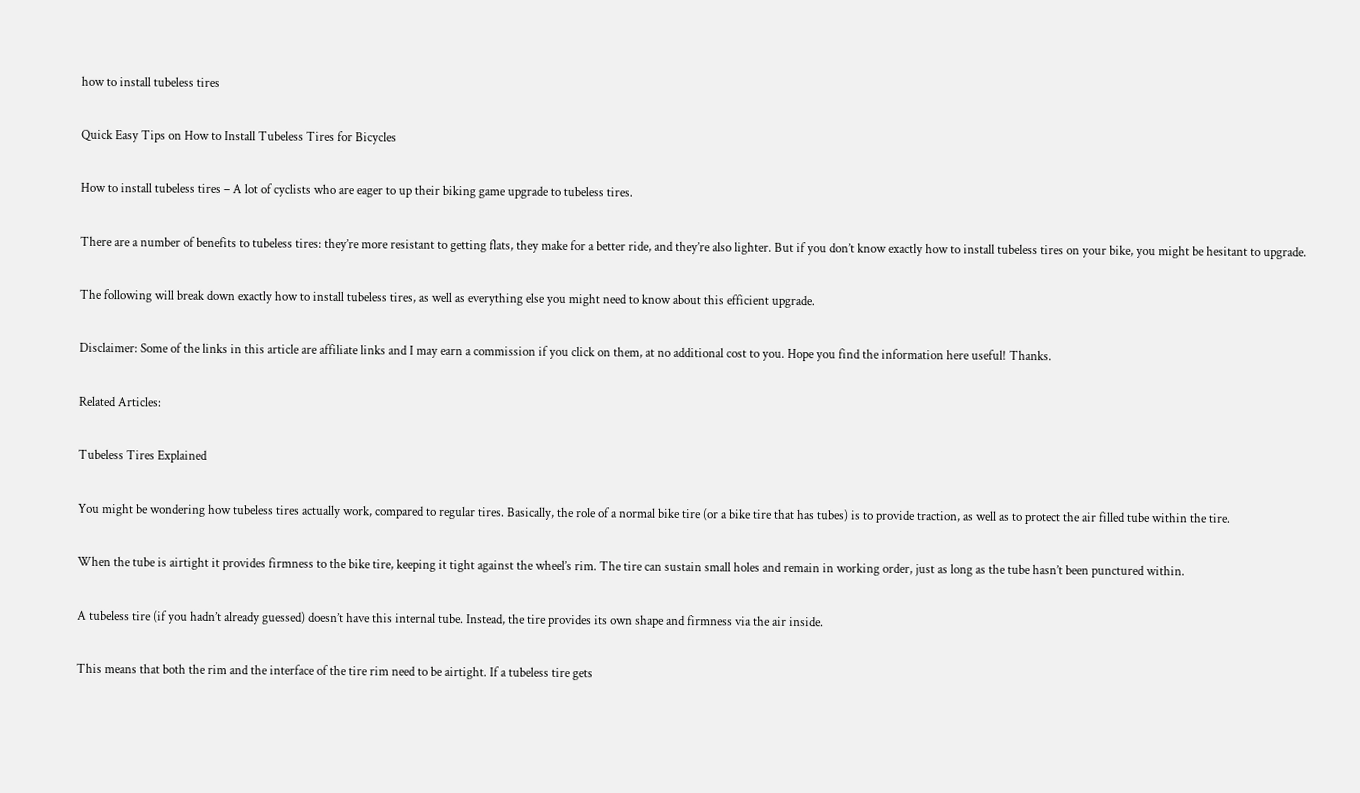how to install tubeless tires

Quick Easy Tips on How to Install Tubeless Tires for Bicycles

How to install tubeless tires – A lot of cyclists who are eager to up their biking game upgrade to tubeless tires.

There are a number of benefits to tubeless tires: they’re more resistant to getting flats, they make for a better ride, and they’re also lighter. But if you don’t know exactly how to install tubeless tires on your bike, you might be hesitant to upgrade.

The following will break down exactly how to install tubeless tires, as well as everything else you might need to know about this efficient upgrade.

Disclaimer: Some of the links in this article are affiliate links and I may earn a commission if you click on them, at no additional cost to you. Hope you find the information here useful! Thanks.

Related Articles:

Tubeless Tires Explained

You might be wondering how tubeless tires actually work, compared to regular tires. Basically, the role of a normal bike tire (or a bike tire that has tubes) is to provide traction, as well as to protect the air filled tube within the tire.

When the tube is airtight it provides firmness to the bike tire, keeping it tight against the wheel’s rim. The tire can sustain small holes and remain in working order, just as long as the tube hasn’t been punctured within.

A tubeless tire (if you hadn’t already guessed) doesn’t have this internal tube. Instead, the tire provides its own shape and firmness via the air inside.

This means that both the rim and the interface of the tire rim need to be airtight. If a tubeless tire gets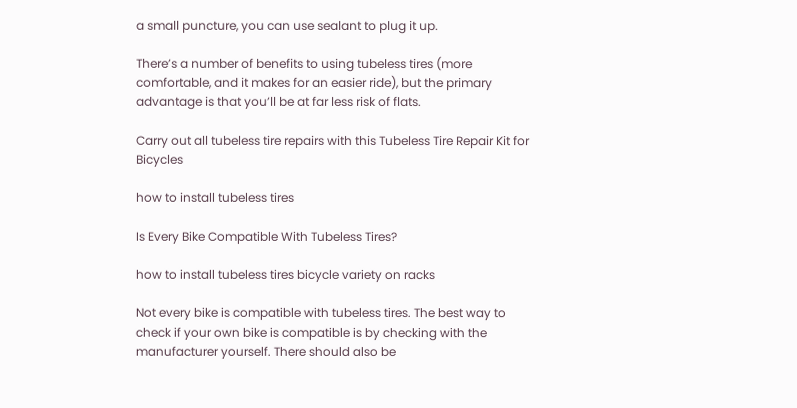a small puncture, you can use sealant to plug it up.

There’s a number of benefits to using tubeless tires (more comfortable, and it makes for an easier ride), but the primary advantage is that you’ll be at far less risk of flats.

Carry out all tubeless tire repairs with this Tubeless Tire Repair Kit for Bicycles

how to install tubeless tires

Is Every Bike Compatible With Tubeless Tires?

how to install tubeless tires bicycle variety on racks

Not every bike is compatible with tubeless tires. The best way to check if your own bike is compatible is by checking with the manufacturer yourself. There should also be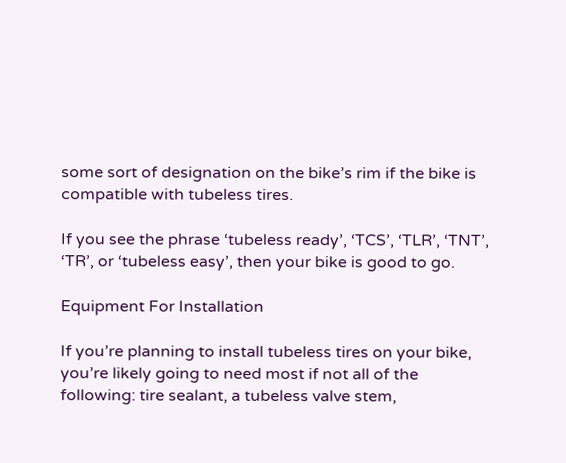some sort of designation on the bike’s rim if the bike is compatible with tubeless tires.

If you see the phrase ‘tubeless ready’, ‘TCS’, ‘TLR’, ‘TNT’, ‘TR’, or ‘tubeless easy’, then your bike is good to go.

Equipment For Installation

If you’re planning to install tubeless tires on your bike, you’re likely going to need most if not all of the following: tire sealant, a tubeless valve stem,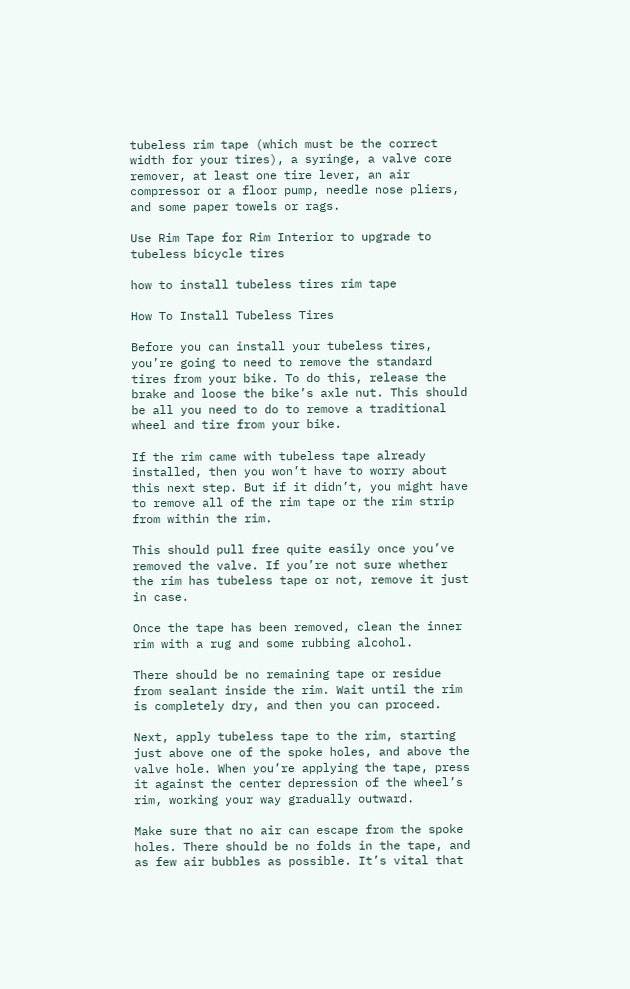tubeless rim tape (which must be the correct width for your tires), a syringe, a valve core remover, at least one tire lever, an air compressor or a floor pump, needle nose pliers, and some paper towels or rags.

Use Rim Tape for Rim Interior to upgrade to tubeless bicycle tires

how to install tubeless tires rim tape

How To Install Tubeless Tires

Before you can install your tubeless tires, you’re going to need to remove the standard tires from your bike. To do this, release the brake and loose the bike’s axle nut. This should be all you need to do to remove a traditional wheel and tire from your bike.

If the rim came with tubeless tape already installed, then you won’t have to worry about this next step. But if it didn’t, you might have to remove all of the rim tape or the rim strip from within the rim.

This should pull free quite easily once you’ve removed the valve. If you’re not sure whether the rim has tubeless tape or not, remove it just in case.

Once the tape has been removed, clean the inner rim with a rug and some rubbing alcohol.

There should be no remaining tape or residue from sealant inside the rim. Wait until the rim is completely dry, and then you can proceed.

Next, apply tubeless tape to the rim, starting just above one of the spoke holes, and above the valve hole. When you’re applying the tape, press it against the center depression of the wheel’s rim, working your way gradually outward.

Make sure that no air can escape from the spoke holes. There should be no folds in the tape, and as few air bubbles as possible. It’s vital that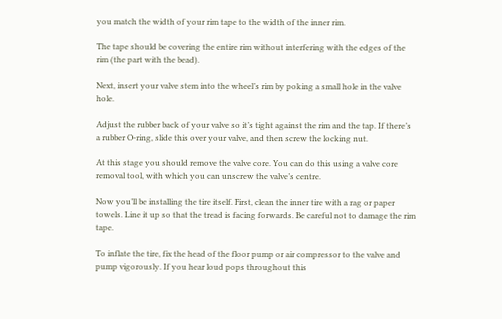you match the width of your rim tape to the width of the inner rim.

The tape should be covering the entire rim without interfering with the edges of the rim (the part with the bead).

Next, insert your valve stem into the wheel’s rim by poking a small hole in the valve hole.

Adjust the rubber back of your valve so it’s tight against the rim and the tap. If there’s a rubber O-ring, slide this over your valve, and then screw the locking nut.

At this stage you should remove the valve core. You can do this using a valve core removal tool, with which you can unscrew the valve’s centre.

Now you’ll be installing the tire itself. First, clean the inner tire with a rag or paper towels. Line it up so that the tread is facing forwards. Be careful not to damage the rim tape.

To inflate the tire, fix the head of the floor pump or air compressor to the valve and pump vigorously. If you hear loud pops throughout this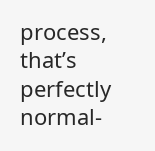process, that’s perfectly normal-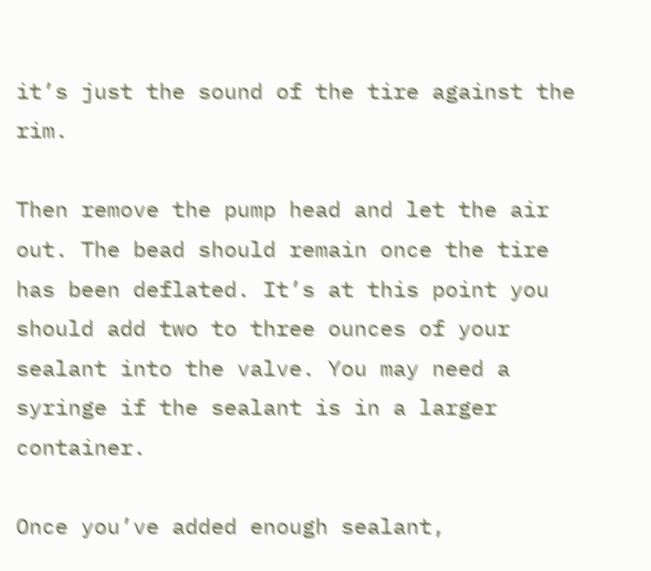it’s just the sound of the tire against the rim.

Then remove the pump head and let the air out. The bead should remain once the tire has been deflated. It’s at this point you should add two to three ounces of your sealant into the valve. You may need a syringe if the sealant is in a larger container.

Once you’ve added enough sealant,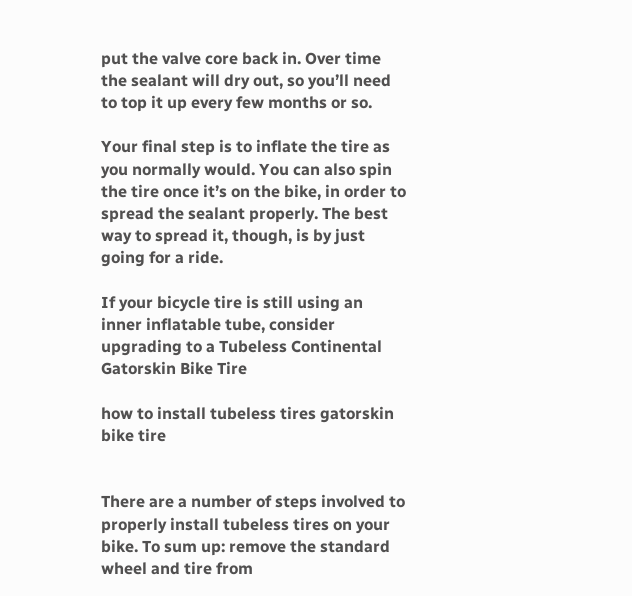put the valve core back in. Over time the sealant will dry out, so you’ll need to top it up every few months or so.

Your final step is to inflate the tire as you normally would. You can also spin the tire once it’s on the bike, in order to spread the sealant properly. The best way to spread it, though, is by just going for a ride.

If your bicycle tire is still using an inner inflatable tube, consider upgrading to a Tubeless Continental Gatorskin Bike Tire

how to install tubeless tires gatorskin bike tire


There are a number of steps involved to properly install tubeless tires on your bike. To sum up: remove the standard wheel and tire from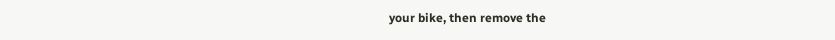your bike, then remove the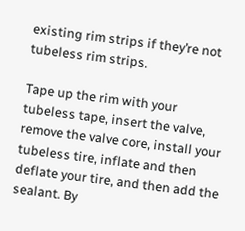existing rim strips if they’re not tubeless rim strips.

Tape up the rim with your tubeless tape, insert the valve, remove the valve core, install your tubeless tire, inflate and then deflate your tire, and then add the sealant. By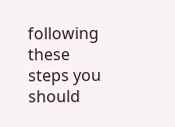following these steps you should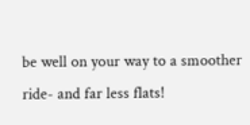be well on your way to a smoother ride- and far less flats!